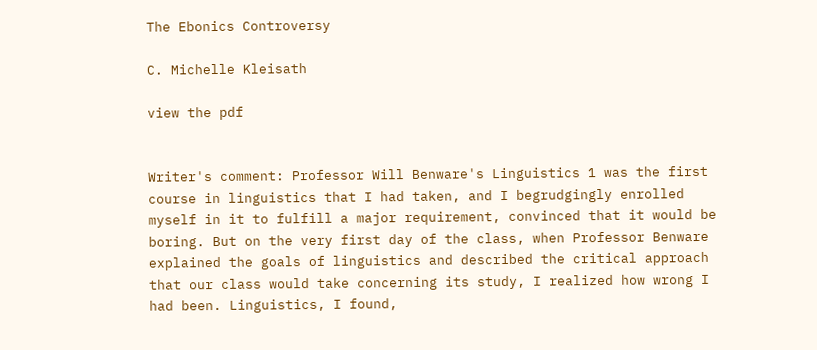The Ebonics Controversy

C. Michelle Kleisath

view the pdf


Writer's comment: Professor Will Benware's Linguistics 1 was the first course in linguistics that I had taken, and I begrudgingly enrolled myself in it to fulfill a major requirement, convinced that it would be boring. But on the very first day of the class, when Professor Benware explained the goals of linguistics and described the critical approach that our class would take concerning its study, I realized how wrong I had been. Linguistics, I found,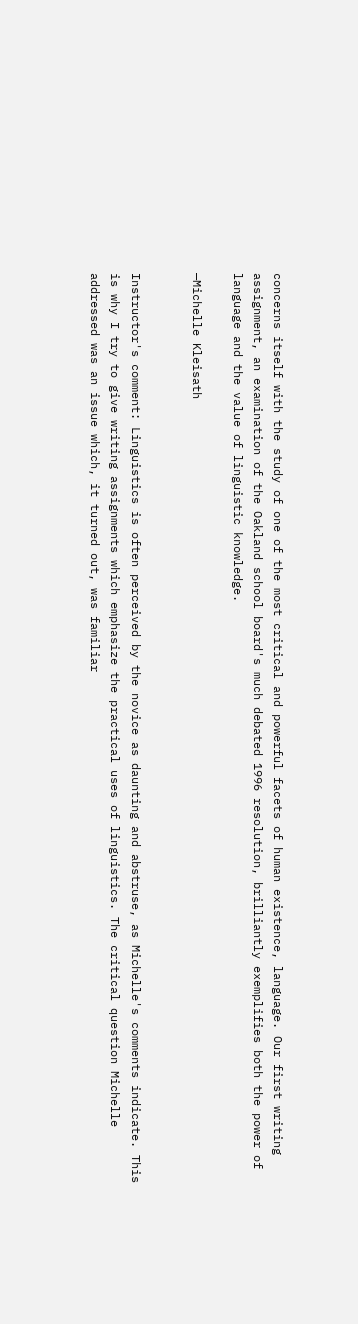concerns itself with the study of one of the most critical and powerful facets of human existence, language. Our first writing assignment, an examination of the Oakland school board's much debated 1996 resolution, brilliantly exemplifies both the power of language and the value of linguistic knowledge.

—Michelle Kleisath


Instructor's comment: Linguistics is often perceived by the novice as daunting and abstruse, as Michelle's comments indicate. This is why I try to give writing assignments which emphasize the practical uses of linguistics. The critical question Michelle addressed was an issue which, it turned out, was familiar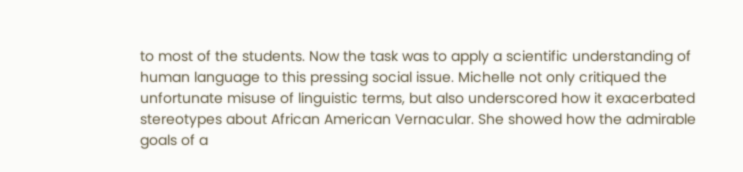to most of the students. Now the task was to apply a scientific understanding of human language to this pressing social issue. Michelle not only critiqued the unfortunate misuse of linguistic terms, but also underscored how it exacerbated stereotypes about African American Vernacular. She showed how the admirable goals of a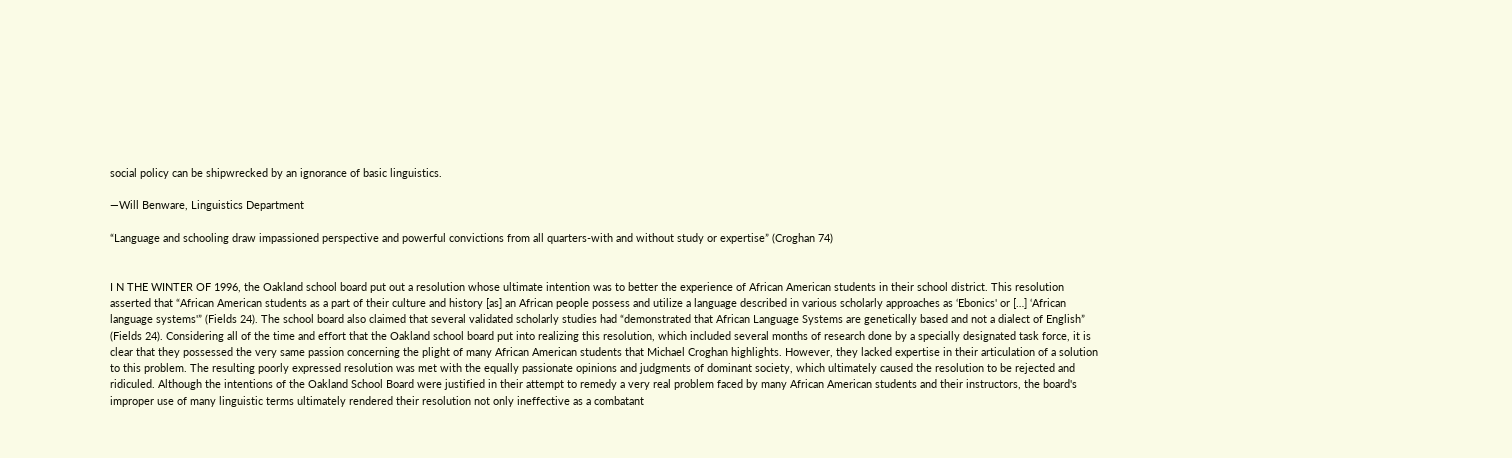social policy can be shipwrecked by an ignorance of basic linguistics.

—Will Benware, Linguistics Department

“Language and schooling draw impassioned perspective and powerful convictions from all quarters-with and without study or expertise” (Croghan 74)


I N THE WINTER OF 1996, the Oakland school board put out a resolution whose ultimate intention was to better the experience of African American students in their school district. This resolution asserted that “African American students as a part of their culture and history [as] an African people possess and utilize a language described in various scholarly approaches as ‘Ebonics' or […] ‘African language systems'” (Fields 24). The school board also claimed that several validated scholarly studies had “demonstrated that African Language Systems are genetically based and not a dialect of English” (Fields 24). Considering all of the time and effort that the Oakland school board put into realizing this resolution, which included several months of research done by a specially designated task force, it is clear that they possessed the very same passion concerning the plight of many African American students that Michael Croghan highlights. However, they lacked expertise in their articulation of a solution to this problem. The resulting poorly expressed resolution was met with the equally passionate opinions and judgments of dominant society, which ultimately caused the resolution to be rejected and ridiculed. Although the intentions of the Oakland School Board were justified in their attempt to remedy a very real problem faced by many African American students and their instructors, the board's improper use of many linguistic terms ultimately rendered their resolution not only ineffective as a combatant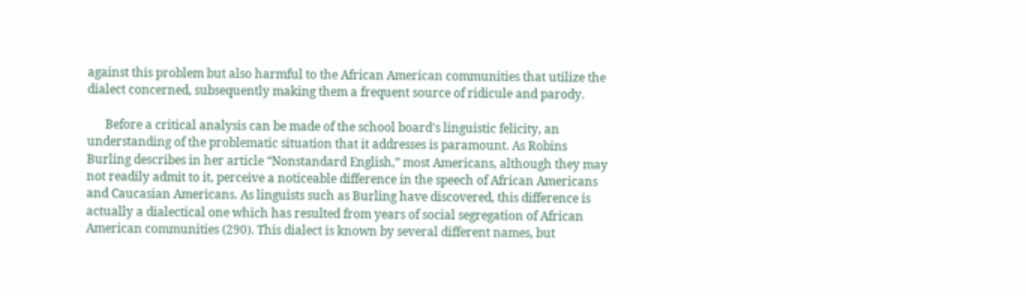against this problem but also harmful to the African American communities that utilize the dialect concerned, subsequently making them a frequent source of ridicule and parody.

      Before a critical analysis can be made of the school board's linguistic felicity, an understanding of the problematic situation that it addresses is paramount. As Robins Burling describes in her article “Nonstandard English,” most Americans, although they may not readily admit to it, perceive a noticeable difference in the speech of African Americans and Caucasian Americans. As linguists such as Burling have discovered, this difference is actually a dialectical one which has resulted from years of social segregation of African American communities (290). This dialect is known by several different names, but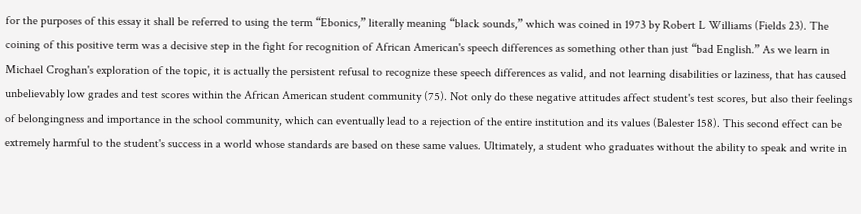for the purposes of this essay it shall be referred to using the term “Ebonics,” literally meaning “black sounds,” which was coined in 1973 by Robert L Williams (Fields 23). The coining of this positive term was a decisive step in the fight for recognition of African American's speech differences as something other than just “bad English.” As we learn in Michael Croghan's exploration of the topic, it is actually the persistent refusal to recognize these speech differences as valid, and not learning disabilities or laziness, that has caused unbelievably low grades and test scores within the African American student community (75). Not only do these negative attitudes affect student's test scores, but also their feelings of belongingness and importance in the school community, which can eventually lead to a rejection of the entire institution and its values (Balester 158). This second effect can be extremely harmful to the student's success in a world whose standards are based on these same values. Ultimately, a student who graduates without the ability to speak and write in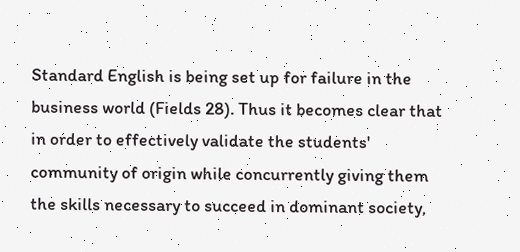Standard English is being set up for failure in the business world (Fields 28). Thus it becomes clear that in order to effectively validate the students' community of origin while concurrently giving them the skills necessary to succeed in dominant society,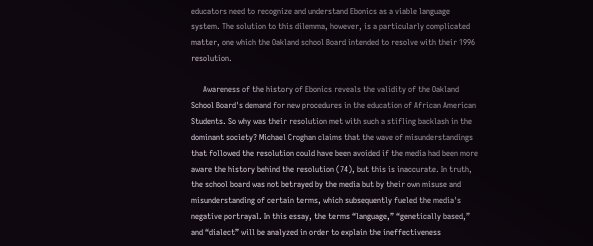educators need to recognize and understand Ebonics as a viable language system. The solution to this dilemma, however, is a particularly complicated matter, one which the Oakland school Board intended to resolve with their 1996 resolution.

      Awareness of the history of Ebonics reveals the validity of the Oakland School Board's demand for new procedures in the education of African American Students. So why was their resolution met with such a stifling backlash in the dominant society? Michael Croghan claims that the wave of misunderstandings that followed the resolution could have been avoided if the media had been more aware the history behind the resolution (74), but this is inaccurate. In truth, the school board was not betrayed by the media but by their own misuse and misunderstanding of certain terms, which subsequently fueled the media's negative portrayal. In this essay, the terms “language,” “genetically based,” and “dialect” will be analyzed in order to explain the ineffectiveness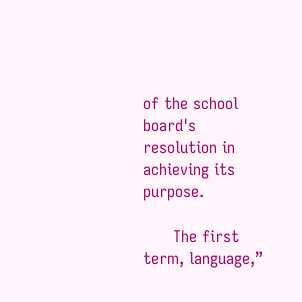of the school board's resolution in achieving its purpose.

      The first term, language,”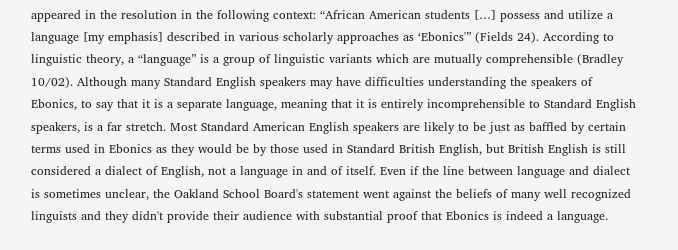appeared in the resolution in the following context: “African American students […] possess and utilize a language [my emphasis] described in various scholarly approaches as ‘Ebonics'” (Fields 24). According to linguistic theory, a “language” is a group of linguistic variants which are mutually comprehensible (Bradley 10/02). Although many Standard English speakers may have difficulties understanding the speakers of Ebonics, to say that it is a separate language, meaning that it is entirely incomprehensible to Standard English speakers, is a far stretch. Most Standard American English speakers are likely to be just as baffled by certain terms used in Ebonics as they would be by those used in Standard British English, but British English is still considered a dialect of English, not a language in and of itself. Even if the line between language and dialect is sometimes unclear, the Oakland School Board's statement went against the beliefs of many well recognized linguists and they didn't provide their audience with substantial proof that Ebonics is indeed a language.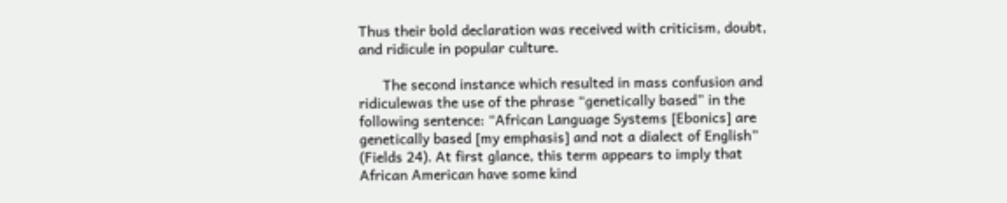Thus their bold declaration was received with criticism, doubt, and ridicule in popular culture.

      The second instance which resulted in mass confusion and ridiculewas the use of the phrase “genetically based” in the following sentence: “African Language Systems [Ebonics] are genetically based [my emphasis] and not a dialect of English” (Fields 24). At first glance, this term appears to imply that African American have some kind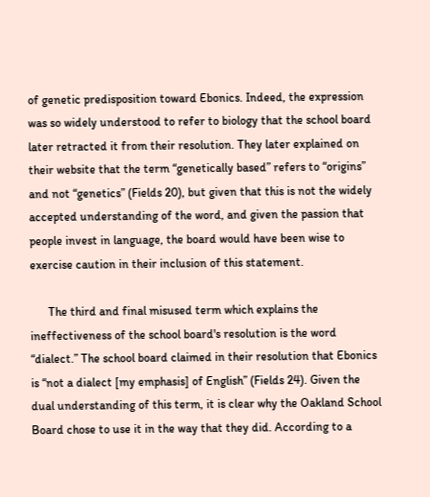of genetic predisposition toward Ebonics. Indeed, the expression was so widely understood to refer to biology that the school board later retracted it from their resolution. They later explained on their website that the term “genetically based” refers to “origins” and not “genetics” (Fields 20), but given that this is not the widely accepted understanding of the word, and given the passion that people invest in language, the board would have been wise to exercise caution in their inclusion of this statement.

      The third and final misused term which explains the ineffectiveness of the school board's resolution is the word “dialect.” The school board claimed in their resolution that Ebonics is “not a dialect [my emphasis] of English” (Fields 24). Given the dual understanding of this term, it is clear why the Oakland School Board chose to use it in the way that they did. According to a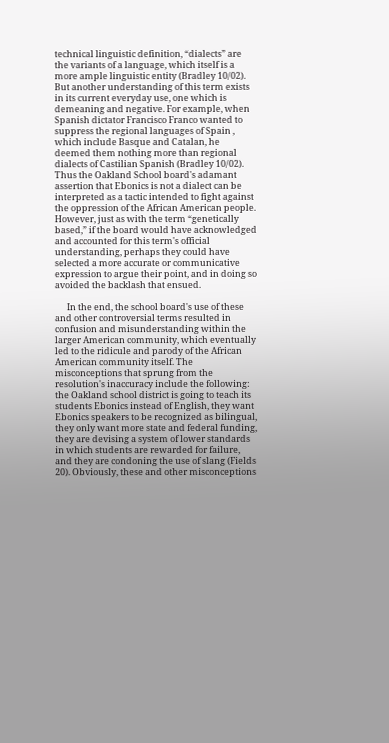technical linguistic definition, “dialects” are the variants of a language, which itself is a more ample linguistic entity (Bradley 10/02). But another understanding of this term exists in its current everyday use, one which is demeaning and negative. For example, when Spanish dictator Francisco Franco wanted to suppress the regional languages of Spain , which include Basque and Catalan, he deemed them nothing more than regional dialects of Castilian Spanish (Bradley 10/02). Thus the Oakland School board's adamant assertion that Ebonics is not a dialect can be interpreted as a tactic intended to fight against the oppression of the African American people. However, just as with the term “genetically based,” if the board would have acknowledged and accounted for this term's official understanding, perhaps they could have selected a more accurate or communicative expression to argue their point, and in doing so avoided the backlash that ensued.

      In the end, the school board's use of these and other controversial terms resulted in confusion and misunderstanding within the larger American community, which eventually led to the ridicule and parody of the African American community itself. The misconceptions that sprung from the resolution's inaccuracy include the following: the Oakland school district is going to teach its students Ebonics instead of English, they want Ebonics speakers to be recognized as bilingual, they only want more state and federal funding, they are devising a system of lower standards in which students are rewarded for failure, and they are condoning the use of slang (Fields 20). Obviously, these and other misconceptions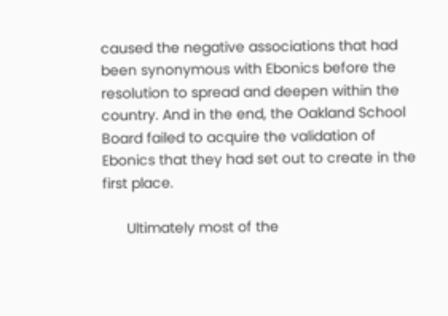caused the negative associations that had been synonymous with Ebonics before the resolution to spread and deepen within the country. And in the end, the Oakland School Board failed to acquire the validation of Ebonics that they had set out to create in the first place.

      Ultimately most of the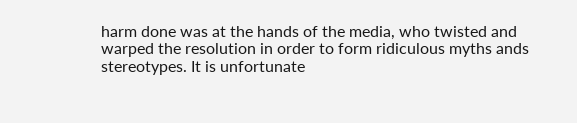harm done was at the hands of the media, who twisted and warped the resolution in order to form ridiculous myths ands stereotypes. It is unfortunate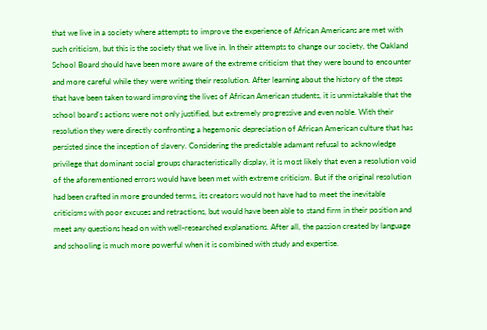that we live in a society where attempts to improve the experience of African Americans are met with such criticism, but this is the society that we live in. In their attempts to change our society, the Oakland School Board should have been more aware of the extreme criticism that they were bound to encounter and more careful while they were writing their resolution. After learning about the history of the steps that have been taken toward improving the lives of African American students, it is unmistakable that the school board's actions were not only justified, but extremely progressive and even noble. With their resolution they were directly confronting a hegemonic depreciation of African American culture that has persisted since the inception of slavery. Considering the predictable adamant refusal to acknowledge privilege that dominant social groups characteristically display, it is most likely that even a resolution void of the aforementioned errors would have been met with extreme criticism. But if the original resolution had been crafted in more grounded terms, its creators would not have had to meet the inevitable criticisms with poor excuses and retractions, but would have been able to stand firm in their position and meet any questions head on with well-researched explanations. After all, the passion created by language and schooling is much more powerful when it is combined with study and expertise.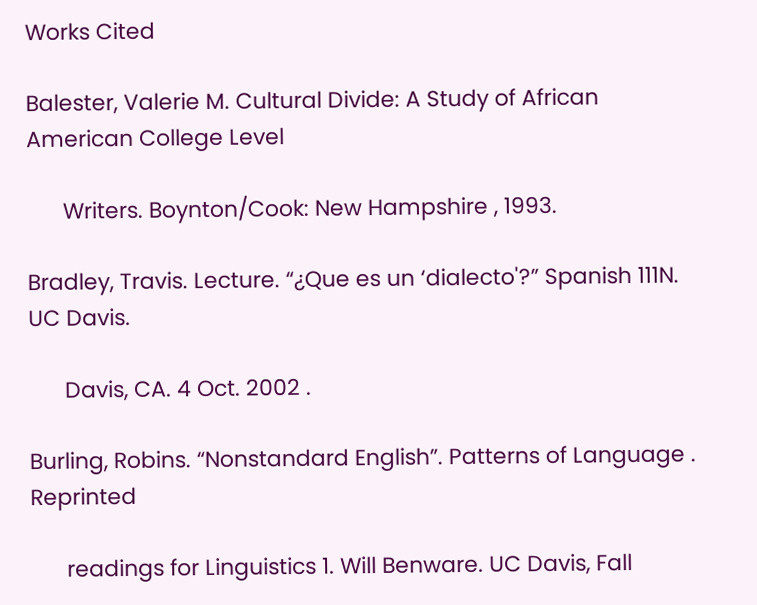Works Cited

Balester, Valerie M. Cultural Divide: A Study of African American College Level

      Writers. Boynton/Cook: New Hampshire , 1993.

Bradley, Travis. Lecture. “¿Que es un ‘dialecto'?” Spanish 111N. UC Davis.

      Davis, CA. 4 Oct. 2002 .

Burling, Robins. “Nonstandard English”. Patterns of Language . Reprinted

      readings for Linguistics 1. Will Benware. UC Davis, Fall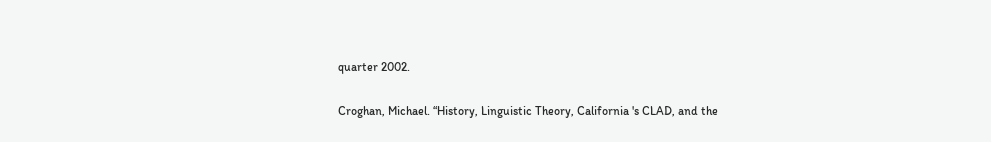quarter 2002.

Croghan, Michael. “History, Linguistic Theory, California 's CLAD, and the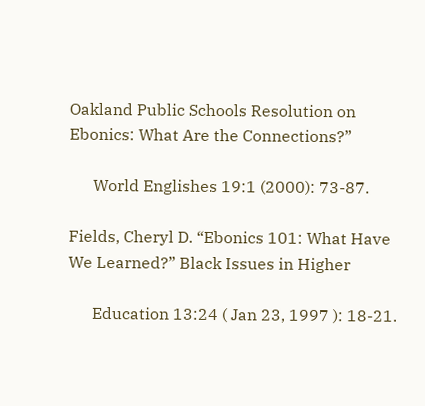Oakland Public Schools Resolution on Ebonics: What Are the Connections?”

      World Englishes 19:1 (2000): 73-87.

Fields, Cheryl D. “Ebonics 101: What Have We Learned?” Black Issues in Higher

      Education 13:24 ( Jan 23, 1997 ): 18-21.